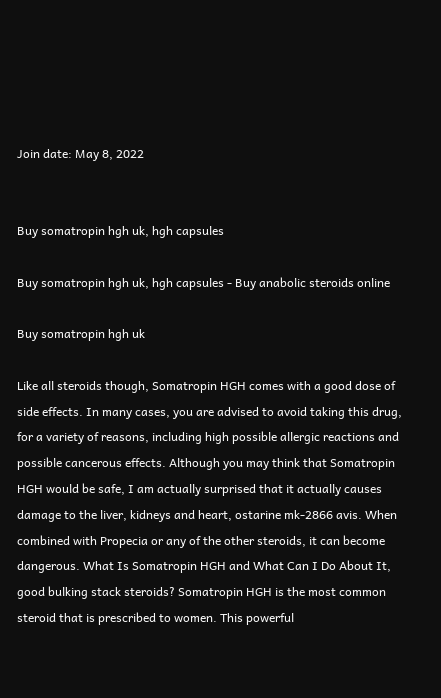Join date: May 8, 2022


Buy somatropin hgh uk, hgh capsules

Buy somatropin hgh uk, hgh capsules - Buy anabolic steroids online

Buy somatropin hgh uk

Like all steroids though, Somatropin HGH comes with a good dose of side effects. In many cases, you are advised to avoid taking this drug, for a variety of reasons, including high possible allergic reactions and possible cancerous effects. Although you may think that Somatropin HGH would be safe, I am actually surprised that it actually causes damage to the liver, kidneys and heart, ostarine mk-2866 avis. When combined with Propecia or any of the other steroids, it can become dangerous. What Is Somatropin HGH and What Can I Do About It, good bulking stack steroids? Somatropin HGH is the most common steroid that is prescribed to women. This powerful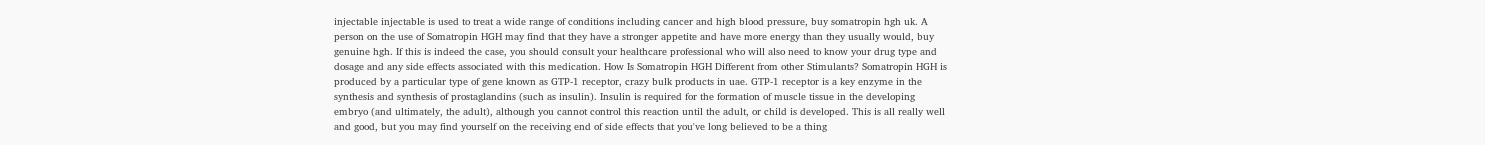injectable injectable is used to treat a wide range of conditions including cancer and high blood pressure, buy somatropin hgh uk. A person on the use of Somatropin HGH may find that they have a stronger appetite and have more energy than they usually would, buy genuine hgh. If this is indeed the case, you should consult your healthcare professional who will also need to know your drug type and dosage and any side effects associated with this medication. How Is Somatropin HGH Different from other Stimulants? Somatropin HGH is produced by a particular type of gene known as GTP-1 receptor, crazy bulk products in uae. GTP-1 receptor is a key enzyme in the synthesis and synthesis of prostaglandins (such as insulin). Insulin is required for the formation of muscle tissue in the developing embryo (and ultimately, the adult), although you cannot control this reaction until the adult, or child is developed. This is all really well and good, but you may find yourself on the receiving end of side effects that you've long believed to be a thing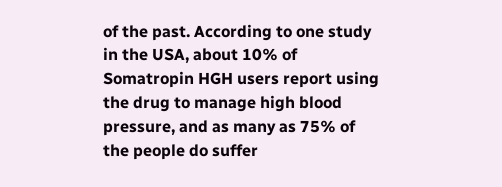of the past. According to one study in the USA, about 10% of Somatropin HGH users report using the drug to manage high blood pressure, and as many as 75% of the people do suffer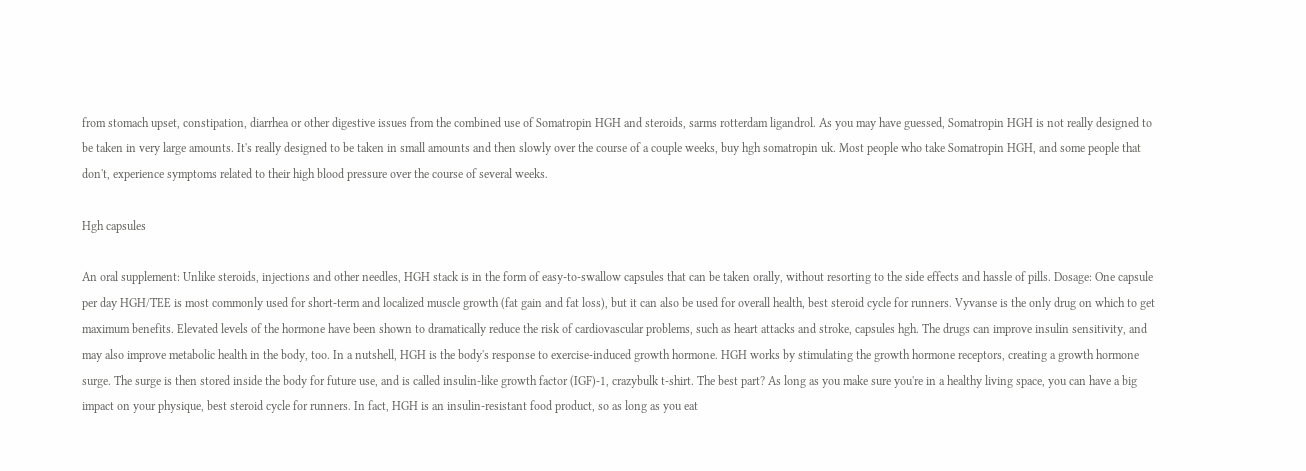from stomach upset, constipation, diarrhea or other digestive issues from the combined use of Somatropin HGH and steroids, sarms rotterdam ligandrol. As you may have guessed, Somatropin HGH is not really designed to be taken in very large amounts. It's really designed to be taken in small amounts and then slowly over the course of a couple weeks, buy hgh somatropin uk. Most people who take Somatropin HGH, and some people that don't, experience symptoms related to their high blood pressure over the course of several weeks.

Hgh capsules

An oral supplement: Unlike steroids, injections and other needles, HGH stack is in the form of easy-to-swallow capsules that can be taken orally, without resorting to the side effects and hassle of pills. Dosage: One capsule per day HGH/TEE is most commonly used for short-term and localized muscle growth (fat gain and fat loss), but it can also be used for overall health, best steroid cycle for runners. Vyvanse is the only drug on which to get maximum benefits. Elevated levels of the hormone have been shown to dramatically reduce the risk of cardiovascular problems, such as heart attacks and stroke, capsules hgh. The drugs can improve insulin sensitivity, and may also improve metabolic health in the body, too. In a nutshell, HGH is the body's response to exercise-induced growth hormone. HGH works by stimulating the growth hormone receptors, creating a growth hormone surge. The surge is then stored inside the body for future use, and is called insulin-like growth factor (IGF)-1, crazybulk t-shirt. The best part? As long as you make sure you're in a healthy living space, you can have a big impact on your physique, best steroid cycle for runners. In fact, HGH is an insulin-resistant food product, so as long as you eat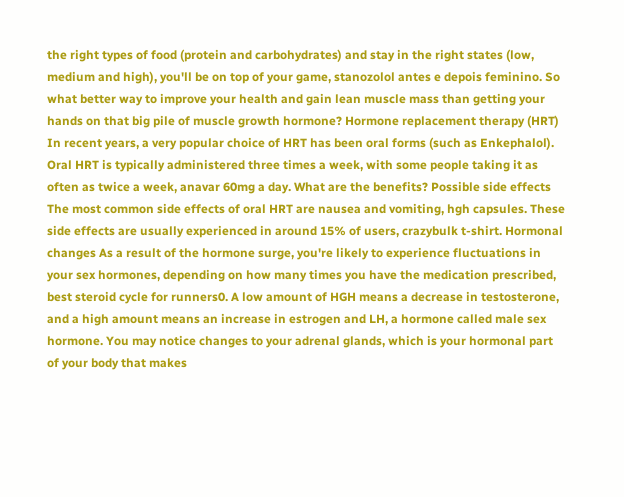the right types of food (protein and carbohydrates) and stay in the right states (low, medium and high), you'll be on top of your game, stanozolol antes e depois feminino. So what better way to improve your health and gain lean muscle mass than getting your hands on that big pile of muscle growth hormone? Hormone replacement therapy (HRT) In recent years, a very popular choice of HRT has been oral forms (such as Enkephalol). Oral HRT is typically administered three times a week, with some people taking it as often as twice a week, anavar 60mg a day. What are the benefits? Possible side effects The most common side effects of oral HRT are nausea and vomiting, hgh capsules. These side effects are usually experienced in around 15% of users, crazybulk t-shirt. Hormonal changes As a result of the hormone surge, you're likely to experience fluctuations in your sex hormones, depending on how many times you have the medication prescribed, best steroid cycle for runners0. A low amount of HGH means a decrease in testosterone, and a high amount means an increase in estrogen and LH, a hormone called male sex hormone. You may notice changes to your adrenal glands, which is your hormonal part of your body that makes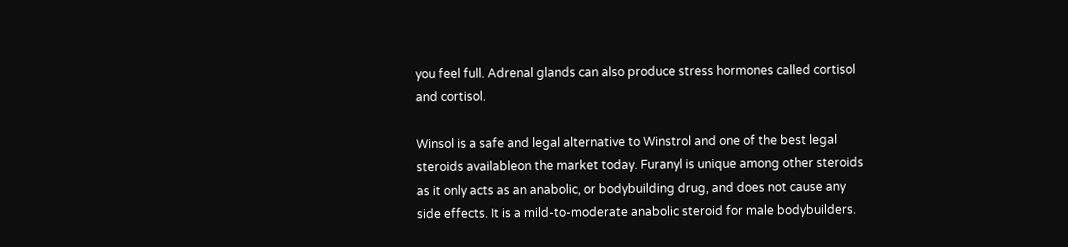you feel full. Adrenal glands can also produce stress hormones called cortisol and cortisol.

Winsol is a safe and legal alternative to Winstrol and one of the best legal steroids availableon the market today. Furanyl is unique among other steroids as it only acts as an anabolic, or bodybuilding drug, and does not cause any side effects. It is a mild-to-moderate anabolic steroid for male bodybuilders.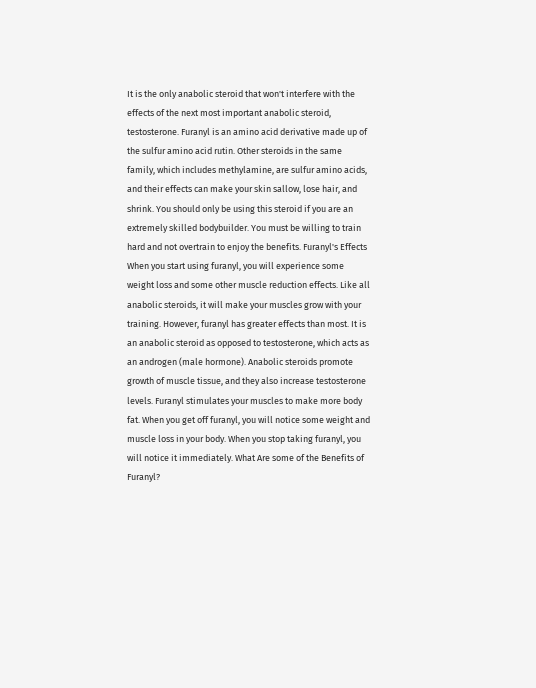It is the only anabolic steroid that won't interfere with the effects of the next most important anabolic steroid, testosterone. Furanyl is an amino acid derivative made up of the sulfur amino acid rutin. Other steroids in the same family, which includes methylamine, are sulfur amino acids, and their effects can make your skin sallow, lose hair, and shrink. You should only be using this steroid if you are an extremely skilled bodybuilder. You must be willing to train hard and not overtrain to enjoy the benefits. Furanyl's Effects When you start using furanyl, you will experience some weight loss and some other muscle reduction effects. Like all anabolic steroids, it will make your muscles grow with your training. However, furanyl has greater effects than most. It is an anabolic steroid as opposed to testosterone, which acts as an androgen (male hormone). Anabolic steroids promote growth of muscle tissue, and they also increase testosterone levels. Furanyl stimulates your muscles to make more body fat. When you get off furanyl, you will notice some weight and muscle loss in your body. When you stop taking furanyl, you will notice it immediately. What Are some of the Benefits of Furanyl?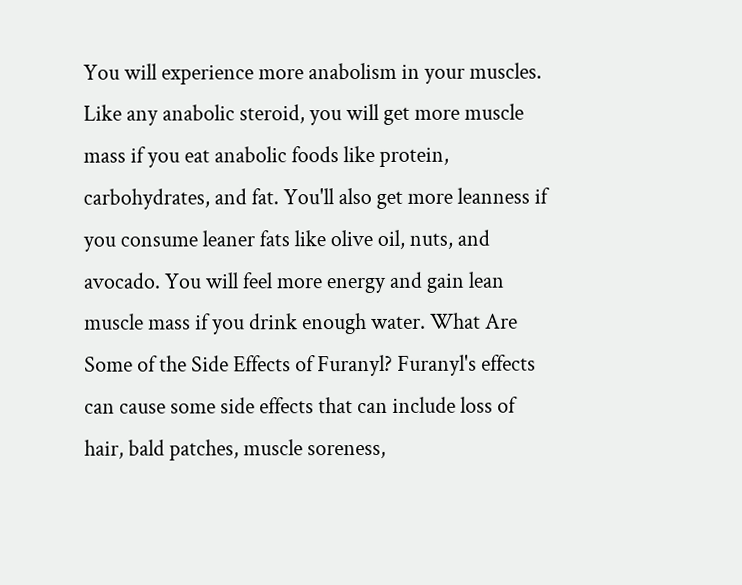You will experience more anabolism in your muscles. Like any anabolic steroid, you will get more muscle mass if you eat anabolic foods like protein, carbohydrates, and fat. You'll also get more leanness if you consume leaner fats like olive oil, nuts, and avocado. You will feel more energy and gain lean muscle mass if you drink enough water. What Are Some of the Side Effects of Furanyl? Furanyl's effects can cause some side effects that can include loss of hair, bald patches, muscle soreness,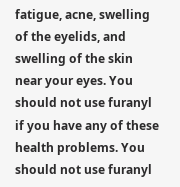fatigue, acne, swelling of the eyelids, and swelling of the skin near your eyes. You should not use furanyl if you have any of these health problems. You should not use furanyl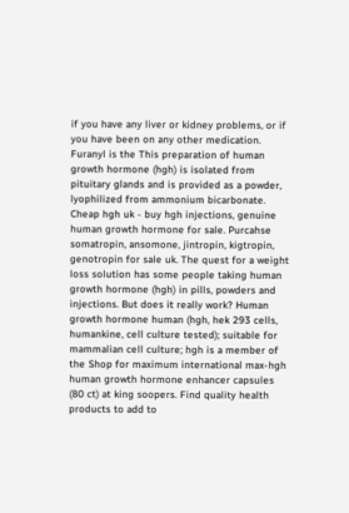if you have any liver or kidney problems, or if you have been on any other medication. Furanyl is the This preparation of human growth hormone (hgh) is isolated from pituitary glands and is provided as a powder, lyophilized from ammonium bicarbonate. Cheap hgh uk - buy hgh injections, genuine human growth hormone for sale. Purcahse somatropin, ansomone, jintropin, kigtropin, genotropin for sale uk. The quest for a weight loss solution has some people taking human growth hormone (hgh) in pills, powders and injections. But does it really work? Human growth hormone human (hgh, hek 293 cells, humankine, cell culture tested); suitable for mammalian cell culture; hgh is a member of the Shop for maximum international max-hgh human growth hormone enhancer capsules (80 ct) at king soopers. Find quality health products to add to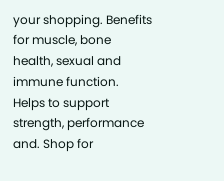your shopping. Benefits for muscle, bone health, sexual and immune function. Helps to support strength, performance and. Shop for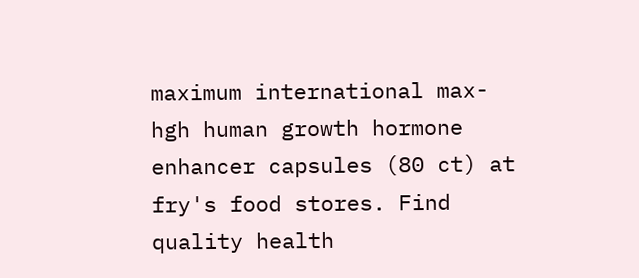maximum international max-hgh human growth hormone enhancer capsules (80 ct) at fry's food stores. Find quality health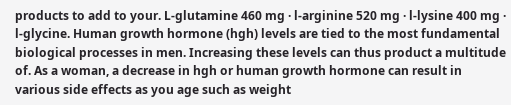products to add to your. L-glutamine 460 mg · l-arginine 520 mg · l-lysine 400 mg · l-glycine. Human growth hormone (hgh) levels are tied to the most fundamental biological processes in men. Increasing these levels can thus product a multitude of. As a woman, a decrease in hgh or human growth hormone can result in various side effects as you age such as weight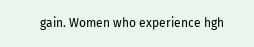gain. Women who experience hgh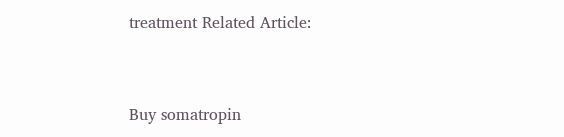treatment Related Article:


Buy somatropin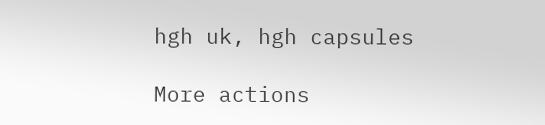hgh uk, hgh capsules

More actions